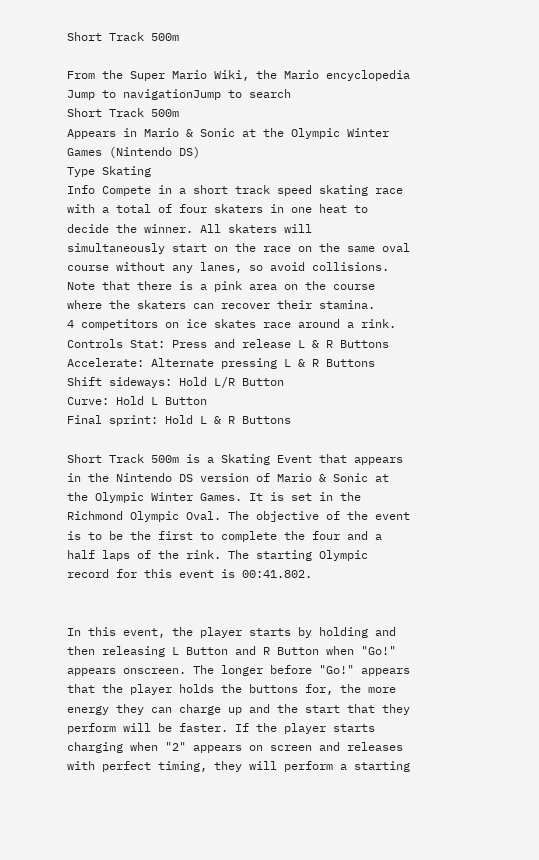Short Track 500m

From the Super Mario Wiki, the Mario encyclopedia
Jump to navigationJump to search
Short Track 500m
Appears in Mario & Sonic at the Olympic Winter Games (Nintendo DS)
Type Skating
Info Compete in a short track speed skating race with a total of four skaters in one heat to decide the winner. All skaters will simultaneously start on the race on the same oval course without any lanes, so avoid collisions. Note that there is a pink area on the course where the skaters can recover their stamina.
4 competitors on ice skates race around a rink.
Controls Stat: Press and release L & R Buttons
Accelerate: Alternate pressing L & R Buttons
Shift sideways: Hold L/R Button
Curve: Hold L Button
Final sprint: Hold L & R Buttons

Short Track 500m is a Skating Event that appears in the Nintendo DS version of Mario & Sonic at the Olympic Winter Games. It is set in the Richmond Olympic Oval. The objective of the event is to be the first to complete the four and a half laps of the rink. The starting Olympic record for this event is 00:41.802.


In this event, the player starts by holding and then releasing L Button and R Button when "Go!" appears onscreen. The longer before "Go!" appears that the player holds the buttons for, the more energy they can charge up and the start that they perform will be faster. If the player starts charging when "2" appears on screen and releases with perfect timing, they will perform a starting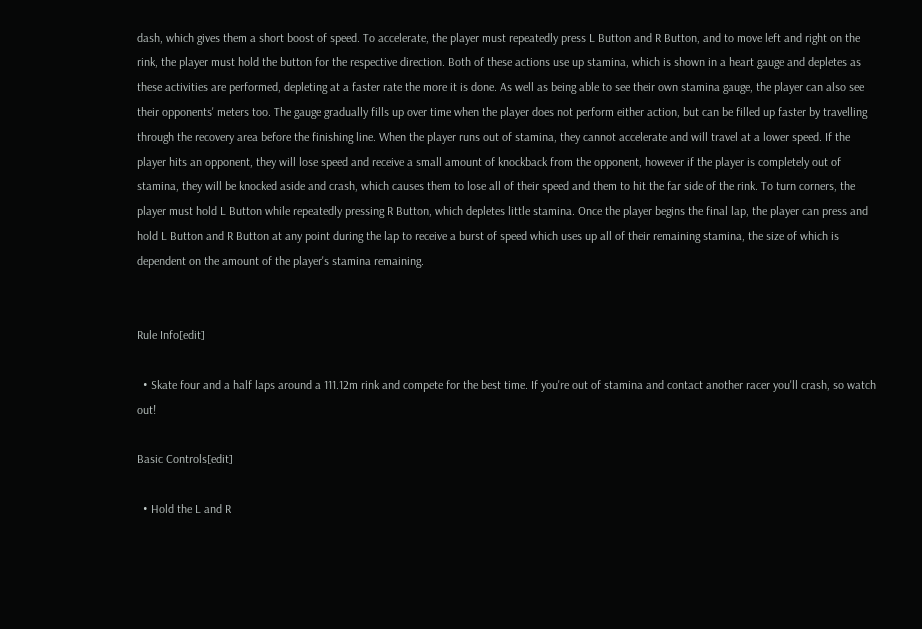dash, which gives them a short boost of speed. To accelerate, the player must repeatedly press L Button and R Button, and to move left and right on the rink, the player must hold the button for the respective direction. Both of these actions use up stamina, which is shown in a heart gauge and depletes as these activities are performed, depleting at a faster rate the more it is done. As well as being able to see their own stamina gauge, the player can also see their opponents' meters too. The gauge gradually fills up over time when the player does not perform either action, but can be filled up faster by travelling through the recovery area before the finishing line. When the player runs out of stamina, they cannot accelerate and will travel at a lower speed. If the player hits an opponent, they will lose speed and receive a small amount of knockback from the opponent, however if the player is completely out of stamina, they will be knocked aside and crash, which causes them to lose all of their speed and them to hit the far side of the rink. To turn corners, the player must hold L Button while repeatedly pressing R Button, which depletes little stamina. Once the player begins the final lap, the player can press and hold L Button and R Button at any point during the lap to receive a burst of speed which uses up all of their remaining stamina, the size of which is dependent on the amount of the player's stamina remaining.


Rule Info[edit]

  • Skate four and a half laps around a 111.12m rink and compete for the best time. If you're out of stamina and contact another racer you'll crash, so watch out!

Basic Controls[edit]

  • Hold the L and R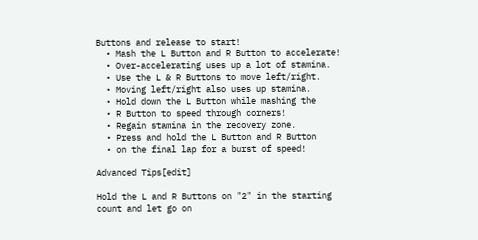Buttons and release to start!
  • Mash the L Button and R Button to accelerate!
  • Over-accelerating uses up a lot of stamina.
  • Use the L & R Buttons to move left/right.
  • Moving left/right also uses up stamina.
  • Hold down the L Button while mashing the
  • R Button to speed through corners!
  • Regain stamina in the recovery zone.
  • Press and hold the L Button and R Button
  • on the final lap for a burst of speed!

Advanced Tips[edit]

Hold the L and R Buttons on "2" in the starting
count and let go on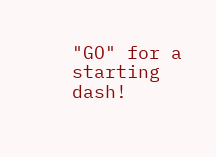"GO" for a starting dash!